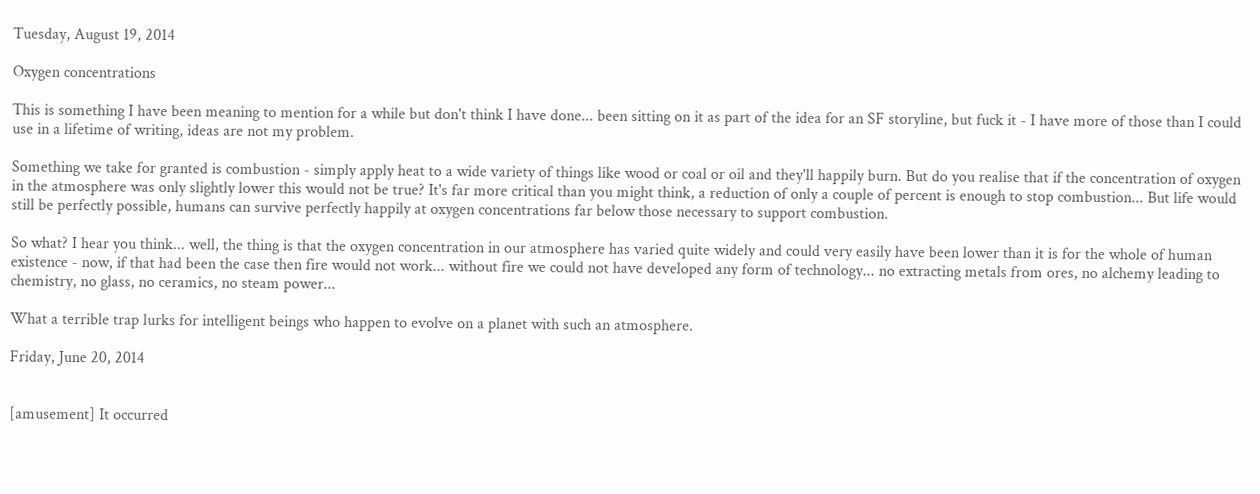Tuesday, August 19, 2014

Oxygen concentrations

This is something I have been meaning to mention for a while but don't think I have done... been sitting on it as part of the idea for an SF storyline, but fuck it - I have more of those than I could use in a lifetime of writing, ideas are not my problem.

Something we take for granted is combustion - simply apply heat to a wide variety of things like wood or coal or oil and they'll happily burn. But do you realise that if the concentration of oxygen in the atmosphere was only slightly lower this would not be true? It's far more critical than you might think, a reduction of only a couple of percent is enough to stop combustion... But life would still be perfectly possible, humans can survive perfectly happily at oxygen concentrations far below those necessary to support combustion.

So what? I hear you think... well, the thing is that the oxygen concentration in our atmosphere has varied quite widely and could very easily have been lower than it is for the whole of human existence - now, if that had been the case then fire would not work... without fire we could not have developed any form of technology... no extracting metals from ores, no alchemy leading to chemistry, no glass, no ceramics, no steam power...

What a terrible trap lurks for intelligent beings who happen to evolve on a planet with such an atmosphere.

Friday, June 20, 2014


[amusement] It occurred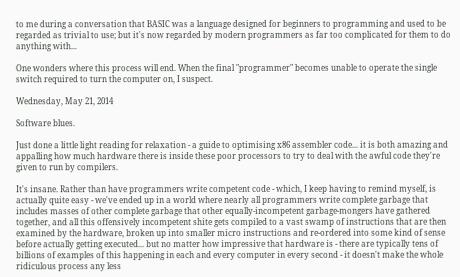to me during a conversation that BASIC was a language designed for beginners to programming and used to be regarded as trivial to use; but it's now regarded by modern programmers as far too complicated for them to do anything with...

One wonders where this process will end. When the final "programmer" becomes unable to operate the single switch required to turn the computer on, I suspect.

Wednesday, May 21, 2014

Software blues.

Just done a little light reading for relaxation - a guide to optimising x86 assembler code... it is both amazing and appalling how much hardware there is inside these poor processors to try to deal with the awful code they're given to run by compilers.

It's insane. Rather than have programmers write competent code - which, I keep having to remind myself, is actually quite easy - we've ended up in a world where nearly all programmers write complete garbage that includes masses of other complete garbage that other equally-incompetent garbage-mongers have gathered together, and all this offensively incompetent shite gets compiled to a vast swamp of instructions that are then examined by the hardware, broken up into smaller micro instructions and re-ordered into some kind of sense before actually getting executed... but no matter how impressive that hardware is - there are typically tens of billions of examples of this happening in each and every computer in every second - it doesn't make the whole ridiculous process any less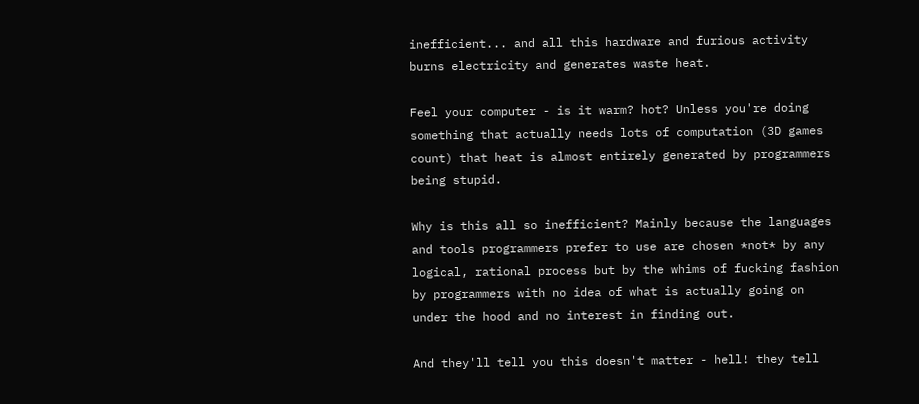inefficient... and all this hardware and furious activity burns electricity and generates waste heat.

Feel your computer - is it warm? hot? Unless you're doing something that actually needs lots of computation (3D games count) that heat is almost entirely generated by programmers being stupid.

Why is this all so inefficient? Mainly because the languages and tools programmers prefer to use are chosen *not* by any logical, rational process but by the whims of fucking fashion by programmers with no idea of what is actually going on under the hood and no interest in finding out.

And they'll tell you this doesn't matter - hell! they tell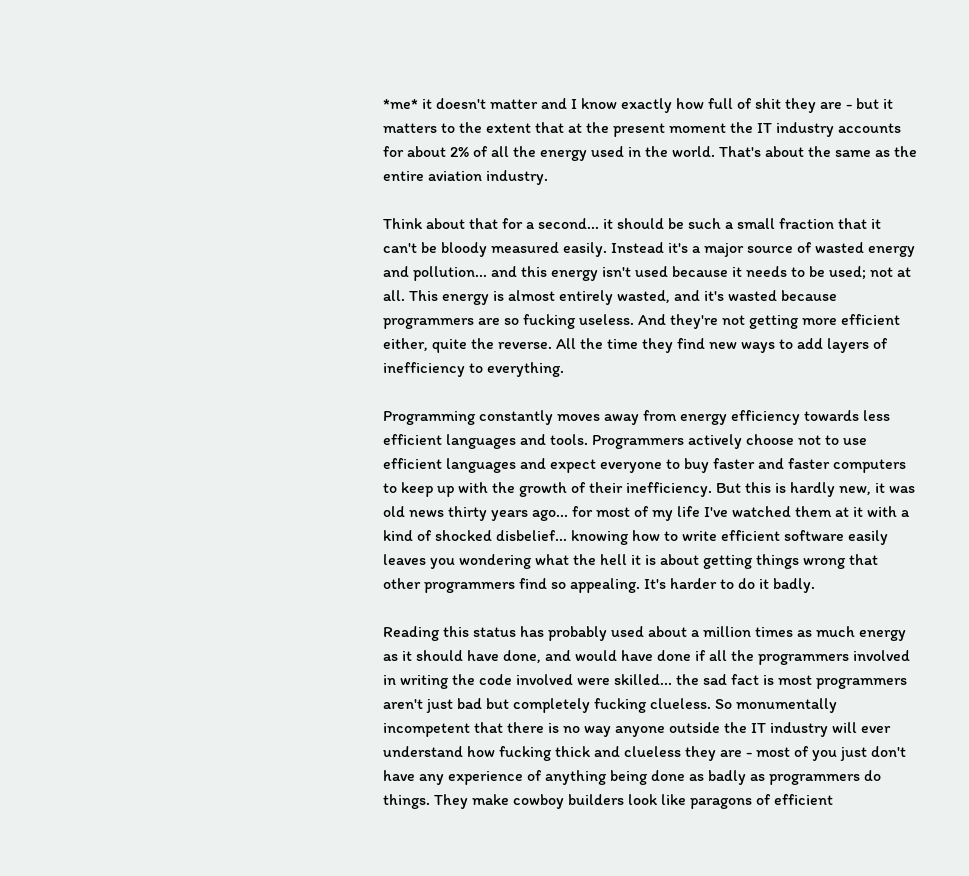*me* it doesn't matter and I know exactly how full of shit they are - but it matters to the extent that at the present moment the IT industry accounts for about 2% of all the energy used in the world. That's about the same as the entire aviation industry.

Think about that for a second... it should be such a small fraction that it can't be bloody measured easily. Instead it's a major source of wasted energy and pollution... and this energy isn't used because it needs to be used; not at all. This energy is almost entirely wasted, and it's wasted because programmers are so fucking useless. And they're not getting more efficient either, quite the reverse. All the time they find new ways to add layers of inefficiency to everything.

Programming constantly moves away from energy efficiency towards less efficient languages and tools. Programmers actively choose not to use efficient languages and expect everyone to buy faster and faster computers to keep up with the growth of their inefficiency. But this is hardly new, it was old news thirty years ago... for most of my life I've watched them at it with a kind of shocked disbelief... knowing how to write efficient software easily leaves you wondering what the hell it is about getting things wrong that other programmers find so appealing. It's harder to do it badly.

Reading this status has probably used about a million times as much energy as it should have done, and would have done if all the programmers involved in writing the code involved were skilled... the sad fact is most programmers aren't just bad but completely fucking clueless. So monumentally incompetent that there is no way anyone outside the IT industry will ever understand how fucking thick and clueless they are - most of you just don't have any experience of anything being done as badly as programmers do things. They make cowboy builders look like paragons of efficient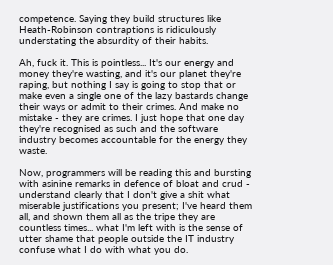competence. Saying they build structures like Heath-Robinson contraptions is ridiculously understating the absurdity of their habits.

Ah, fuck it. This is pointless... It's our energy and money they're wasting, and it's our planet they're raping, but nothing I say is going to stop that or make even a single one of the lazy bastards change their ways or admit to their crimes. And make no mistake - they are crimes. I just hope that one day they're recognised as such and the software industry becomes accountable for the energy they waste.

Now, programmers will be reading this and bursting with asinine remarks in defence of bloat and crud - understand clearly that I don't give a shit what miserable justifications you present; I've heard them all, and shown them all as the tripe they are countless times... what I'm left with is the sense of utter shame that people outside the IT industry confuse what I do with what you do.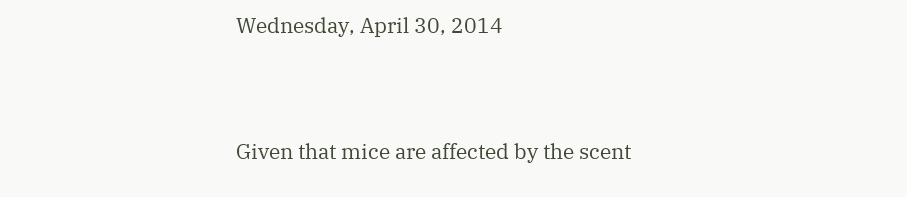Wednesday, April 30, 2014


Given that mice are affected by the scent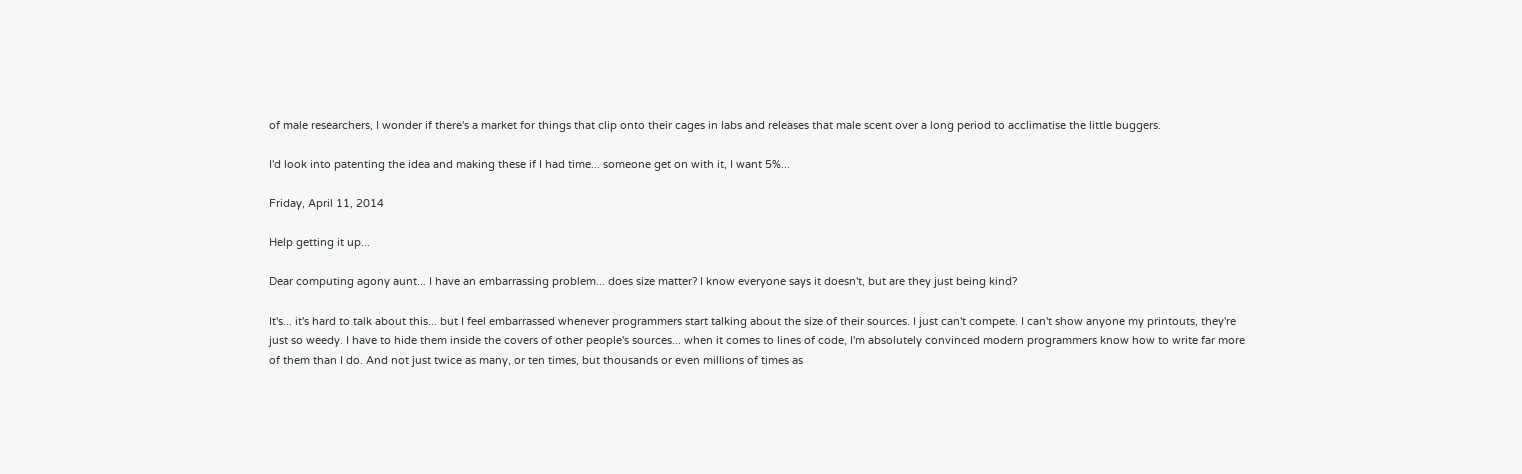of male researchers, I wonder if there's a market for things that clip onto their cages in labs and releases that male scent over a long period to acclimatise the little buggers.

I'd look into patenting the idea and making these if I had time... someone get on with it, I want 5%...

Friday, April 11, 2014

Help getting it up...

Dear computing agony aunt... I have an embarrassing problem... does size matter? I know everyone says it doesn't, but are they just being kind?

It's... it's hard to talk about this... but I feel embarrassed whenever programmers start talking about the size of their sources. I just can't compete. I can't show anyone my printouts, they're just so weedy. I have to hide them inside the covers of other people's sources... when it comes to lines of code, I'm absolutely convinced modern programmers know how to write far more of them than I do. And not just twice as many, or ten times, but thousands or even millions of times as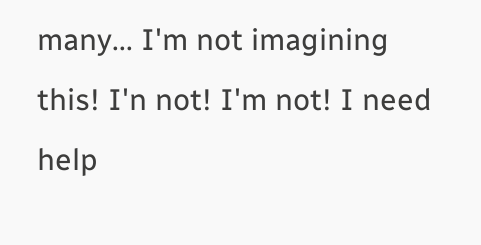many... I'm not imagining this! I'n not! I'm not! I need help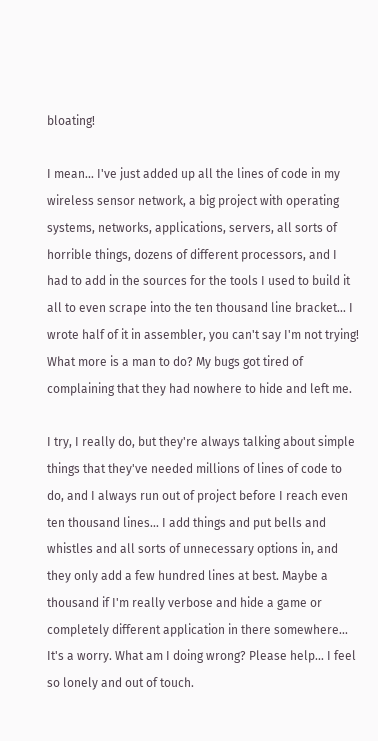bloating!

I mean... I've just added up all the lines of code in my wireless sensor network, a big project with operating systems, networks, applications, servers, all sorts of horrible things, dozens of different processors, and I had to add in the sources for the tools I used to build it all to even scrape into the ten thousand line bracket... I wrote half of it in assembler, you can't say I'm not trying! What more is a man to do? My bugs got tired of complaining that they had nowhere to hide and left me.

I try, I really do, but they're always talking about simple things that they've needed millions of lines of code to do, and I always run out of project before I reach even ten thousand lines... I add things and put bells and whistles and all sorts of unnecessary options in, and they only add a few hundred lines at best. Maybe a thousand if I'm really verbose and hide a game or completely different application in there somewhere... It's a worry. What am I doing wrong? Please help... I feel so lonely and out of touch.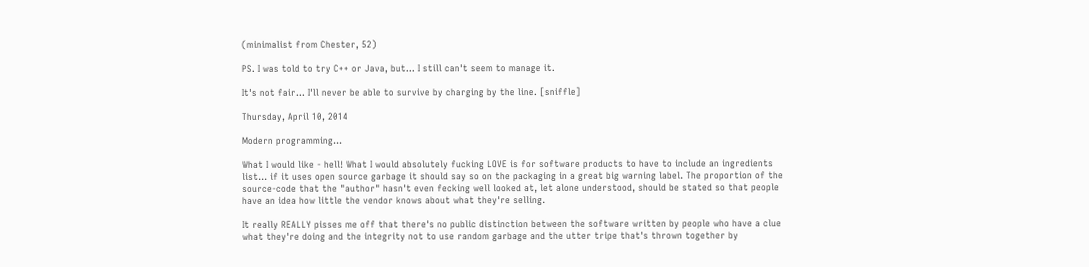(minimalist from Chester, 52)

PS. I was told to try C++ or Java, but... I still can't seem to manage it.

It's not fair... I'll never be able to survive by charging by the line. [sniffle]

Thursday, April 10, 2014

Modern programming...

What I would like - hell! What I would absolutely fucking LOVE is for software products to have to include an ingredients list... if it uses open source garbage it should say so on the packaging in a great big warning label. The proportion of the source-code that the "author" hasn't even fecking well looked at, let alone understood, should be stated so that people have an idea how little the vendor knows about what they're selling.

It really REALLY pisses me off that there's no public distinction between the software written by people who have a clue what they're doing and the integrity not to use random garbage and the utter tripe that's thrown together by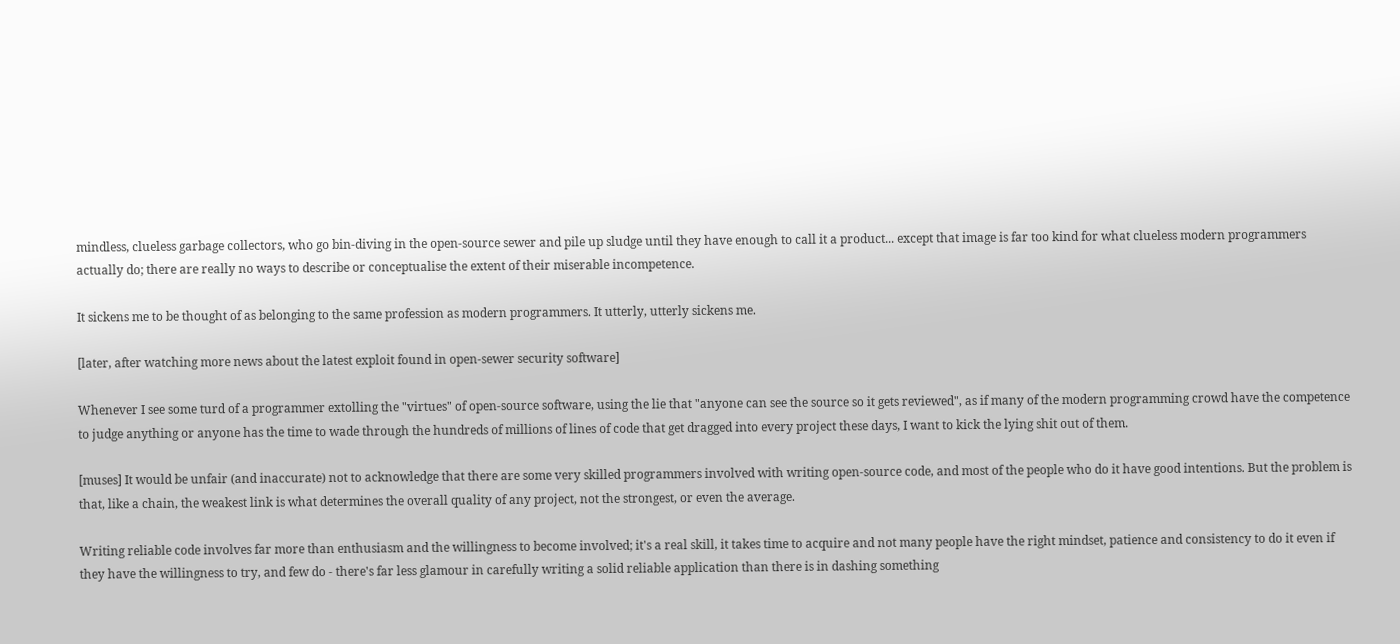mindless, clueless garbage collectors, who go bin-diving in the open-source sewer and pile up sludge until they have enough to call it a product... except that image is far too kind for what clueless modern programmers actually do; there are really no ways to describe or conceptualise the extent of their miserable incompetence.

It sickens me to be thought of as belonging to the same profession as modern programmers. It utterly, utterly sickens me.

[later, after watching more news about the latest exploit found in open-sewer security software]

Whenever I see some turd of a programmer extolling the "virtues" of open-source software, using the lie that "anyone can see the source so it gets reviewed", as if many of the modern programming crowd have the competence to judge anything or anyone has the time to wade through the hundreds of millions of lines of code that get dragged into every project these days, I want to kick the lying shit out of them.

[muses] It would be unfair (and inaccurate) not to acknowledge that there are some very skilled programmers involved with writing open-source code, and most of the people who do it have good intentions. But the problem is that, like a chain, the weakest link is what determines the overall quality of any project, not the strongest, or even the average.

Writing reliable code involves far more than enthusiasm and the willingness to become involved; it's a real skill, it takes time to acquire and not many people have the right mindset, patience and consistency to do it even if they have the willingness to try, and few do - there's far less glamour in carefully writing a solid reliable application than there is in dashing something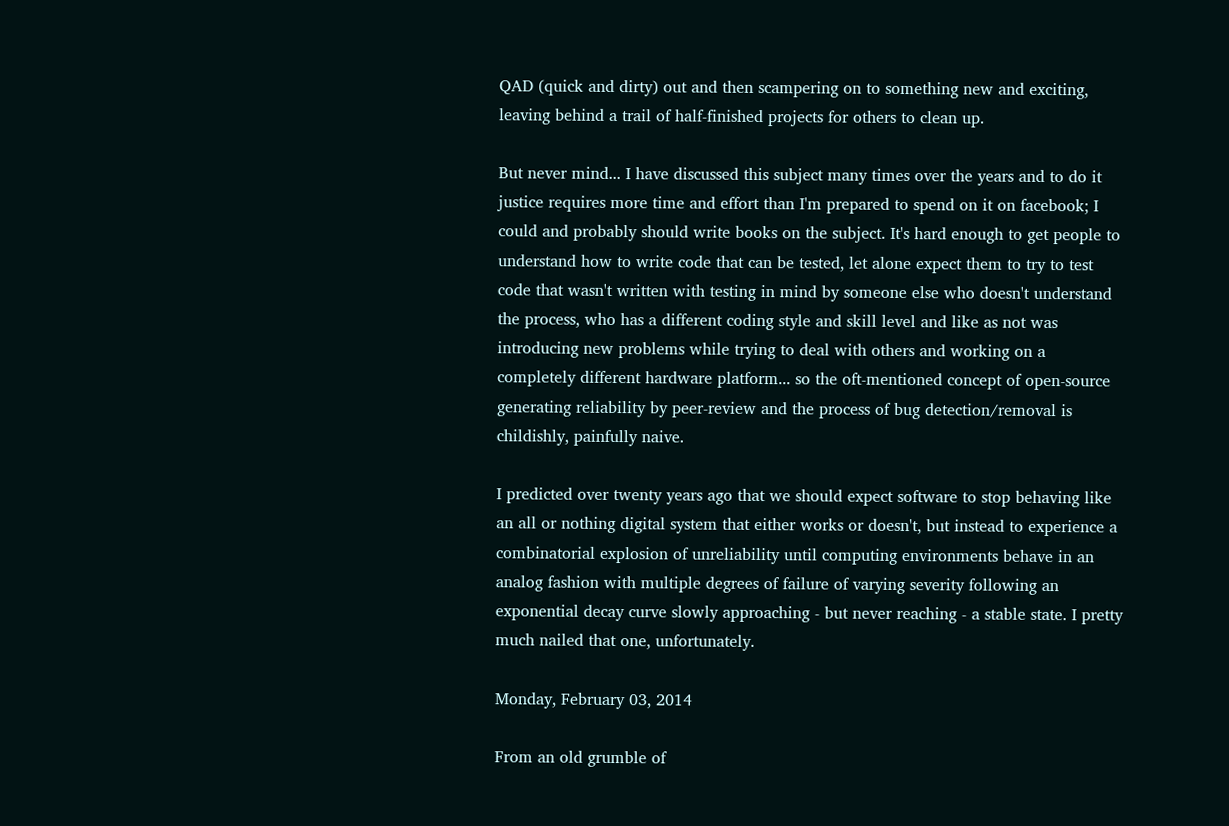QAD (quick and dirty) out and then scampering on to something new and exciting, leaving behind a trail of half-finished projects for others to clean up.

But never mind... I have discussed this subject many times over the years and to do it justice requires more time and effort than I'm prepared to spend on it on facebook; I could and probably should write books on the subject. It's hard enough to get people to understand how to write code that can be tested, let alone expect them to try to test code that wasn't written with testing in mind by someone else who doesn't understand the process, who has a different coding style and skill level and like as not was introducing new problems while trying to deal with others and working on a completely different hardware platform... so the oft-mentioned concept of open-source generating reliability by peer-review and the process of bug detection/removal is childishly, painfully naive.

I predicted over twenty years ago that we should expect software to stop behaving like an all or nothing digital system that either works or doesn't, but instead to experience a combinatorial explosion of unreliability until computing environments behave in an analog fashion with multiple degrees of failure of varying severity following an exponential decay curve slowly approaching - but never reaching - a stable state. I pretty much nailed that one, unfortunately.

Monday, February 03, 2014

From an old grumble of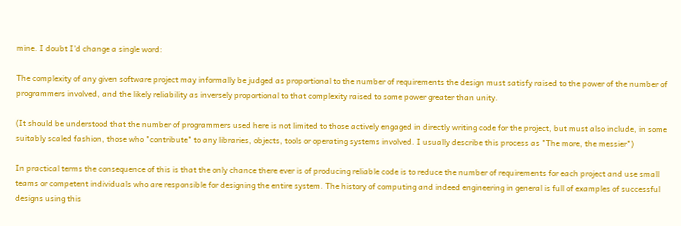mine. I doubt I'd change a single word:

The complexity of any given software project may informally be judged as proportional to the number of requirements the design must satisfy raised to the power of the number of programmers involved, and the likely reliability as inversely proportional to that complexity raised to some power greater than unity.

(It should be understood that the number of programmers used here is not limited to those actively engaged in directly writing code for the project, but must also include, in some suitably scaled fashion, those who "contribute" to any libraries, objects, tools or operating systems involved. I usually describe this process as "The more, the messier")

In practical terms the consequence of this is that the only chance there ever is of producing reliable code is to reduce the number of requirements for each project and use small teams or competent individuals who are responsible for designing the entire system. The history of computing and indeed engineering in general is full of examples of successful designs using this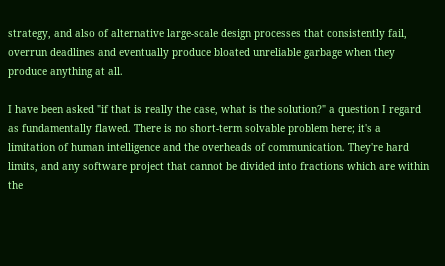strategy, and also of alternative large-scale design processes that consistently fail, overrun deadlines and eventually produce bloated unreliable garbage when they produce anything at all.

I have been asked "if that is really the case, what is the solution?" a question I regard as fundamentally flawed. There is no short-term solvable problem here; it's a limitation of human intelligence and the overheads of communication. They're hard limits, and any software project that cannot be divided into fractions which are within the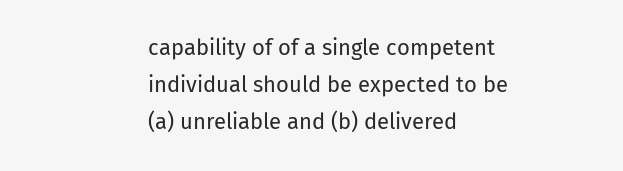capability of of a single competent individual should be expected to be (a) unreliable and (b) delivered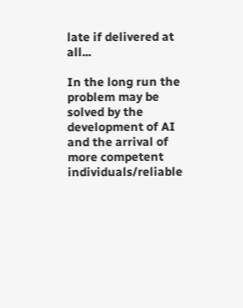late if delivered at all...

In the long run the problem may be solved by the development of AI and the arrival of more competent individuals/reliable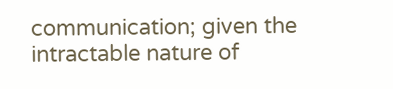communication; given the intractable nature of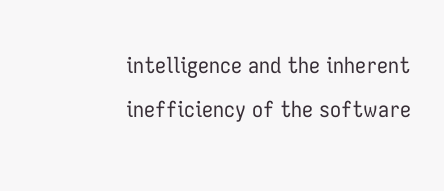intelligence and the inherent inefficiency of the software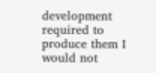development required to produce them I would not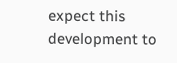expect this development to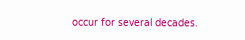occur for several decades.